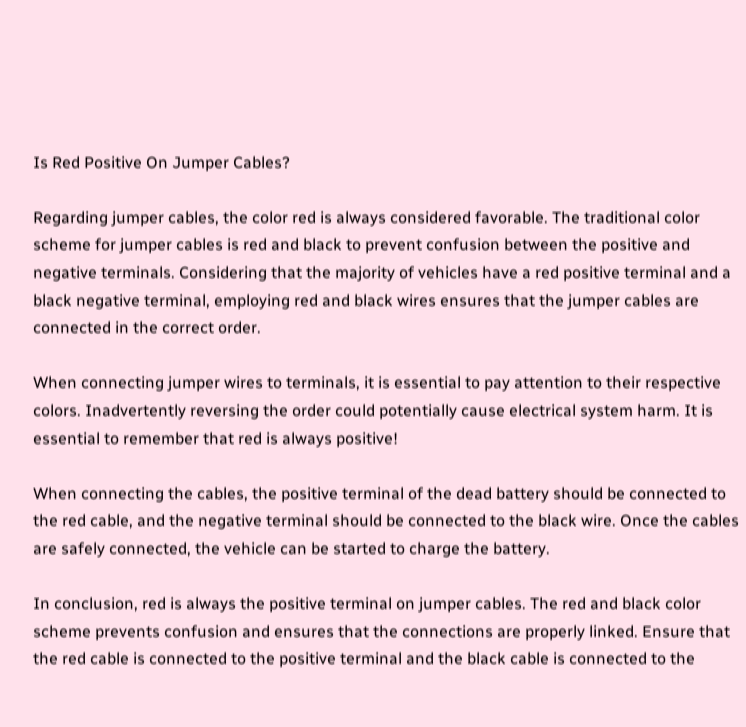Is Red Positive On Jumper Cables?

Regarding jumper cables, the color red is always considered favorable. The traditional color scheme for jumper cables is red and black to prevent confusion between the positive and negative terminals. Considering that the majority of vehicles have a red positive terminal and a black negative terminal, employing red and black wires ensures that the jumper cables are connected in the correct order.

When connecting jumper wires to terminals, it is essential to pay attention to their respective colors. Inadvertently reversing the order could potentially cause electrical system harm. It is essential to remember that red is always positive!

When connecting the cables, the positive terminal of the dead battery should be connected to the red cable, and the negative terminal should be connected to the black wire. Once the cables are safely connected, the vehicle can be started to charge the battery.

In conclusion, red is always the positive terminal on jumper cables. The red and black color scheme prevents confusion and ensures that the connections are properly linked. Ensure that the red cable is connected to the positive terminal and the black cable is connected to the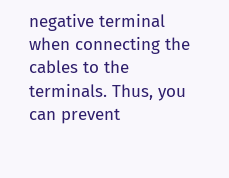negative terminal when connecting the cables to the terminals. Thus, you can prevent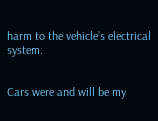harm to the vehicle’s electrical system.


Cars were and will be my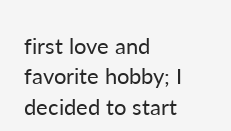first love and favorite hobby; I decided to start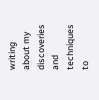writing about my discoveries and techniques to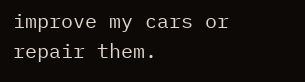improve my cars or repair them.